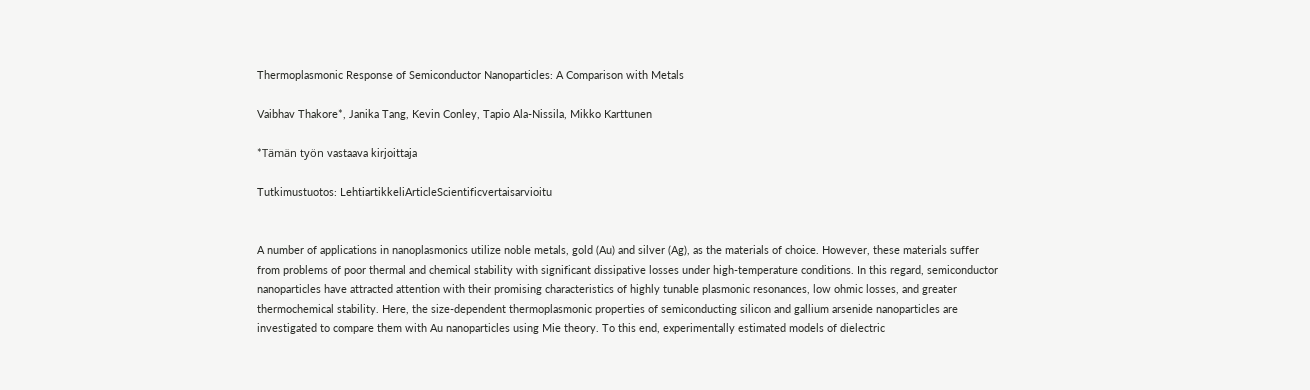Thermoplasmonic Response of Semiconductor Nanoparticles: A Comparison with Metals

Vaibhav Thakore*, Janika Tang, Kevin Conley, Tapio Ala-Nissila, Mikko Karttunen

*Tämän työn vastaava kirjoittaja

Tutkimustuotos: LehtiartikkeliArticleScientificvertaisarvioitu


A number of applications in nanoplasmonics utilize noble metals, gold (Au) and silver (Ag), as the materials of choice. However, these materials suffer from problems of poor thermal and chemical stability with significant dissipative losses under high-temperature conditions. In this regard, semiconductor nanoparticles have attracted attention with their promising characteristics of highly tunable plasmonic resonances, low ohmic losses, and greater thermochemical stability. Here, the size-dependent thermoplasmonic properties of semiconducting silicon and gallium arsenide nanoparticles are investigated to compare them with Au nanoparticles using Mie theory. To this end, experimentally estimated models of dielectric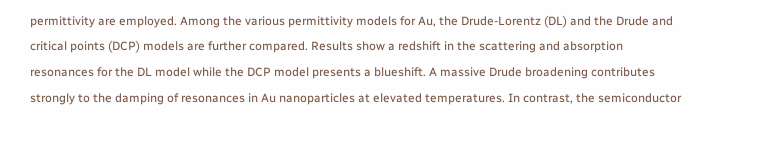permittivity are employed. Among the various permittivity models for Au, the Drude-Lorentz (DL) and the Drude and critical points (DCP) models are further compared. Results show a redshift in the scattering and absorption resonances for the DL model while the DCP model presents a blueshift. A massive Drude broadening contributes strongly to the damping of resonances in Au nanoparticles at elevated temperatures. In contrast, the semiconductor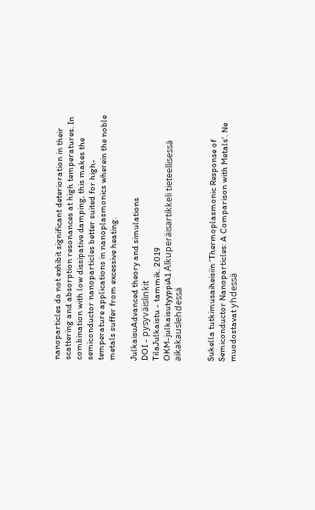nanoparticles do not exhibit significant deterioration in their scattering and absorption resonances at high temperatures. In combination with low dissipative damping, this makes the semiconductor nanoparticles better suited for high-temperature applications in nanoplasmonics wherein the noble metals suffer from excessive heating.

JulkaisuAdvanced theory and simulations
DOI - pysyväislinkit
TilaJulkaistu - tammik. 2019
OKM-julkaisutyyppiA1 Alkuperäisartikkeli tieteellisessä aikakauslehdessä


Sukella tutkimusaiheisiin 'Thermoplasmonic Response of Semiconductor Nanoparticles: A Comparison with Metals'. Ne muodostavat yhdessä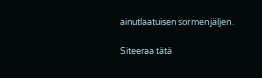ainutlaatuisen sormenjäljen.

Siteeraa tätä